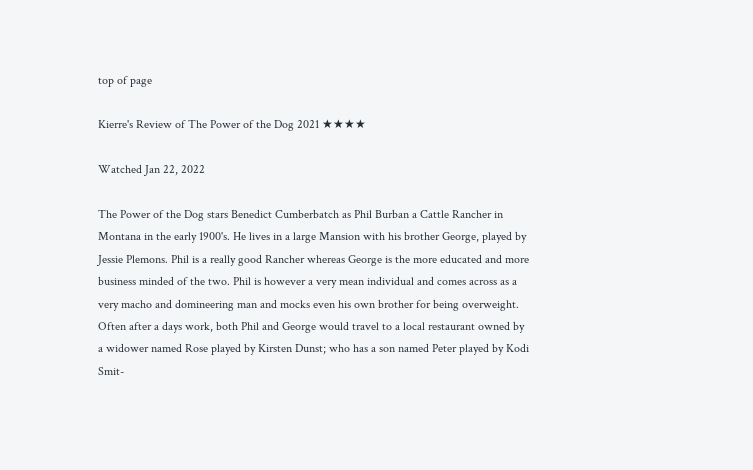top of page

Kierre's Review of The Power of the Dog 2021 ★★★★

Watched Jan 22, 2022

The Power of the Dog stars Benedict Cumberbatch as Phil Burban a Cattle Rancher in Montana in the early 1900's. He lives in a large Mansion with his brother George, played by Jessie Plemons. Phil is a really good Rancher whereas George is the more educated and more business minded of the two. Phil is however a very mean individual and comes across as a very macho and domineering man and mocks even his own brother for being overweight. Often after a days work, both Phil and George would travel to a local restaurant owned by a widower named Rose played by Kirsten Dunst; who has a son named Peter played by Kodi Smit-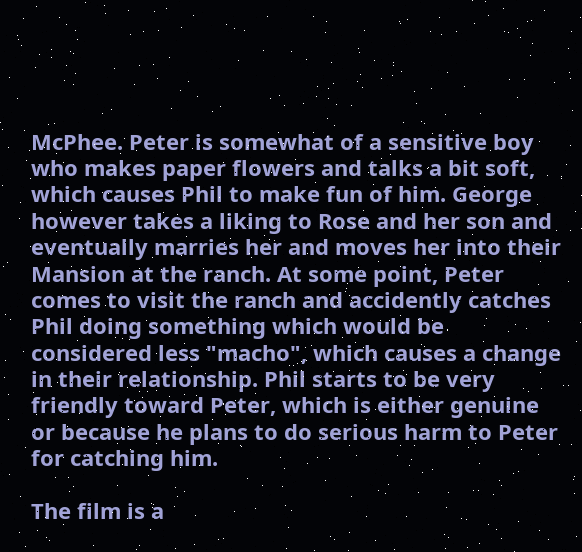McPhee. Peter is somewhat of a sensitive boy who makes paper flowers and talks a bit soft, which causes Phil to make fun of him. George however takes a liking to Rose and her son and eventually marries her and moves her into their Mansion at the ranch. At some point, Peter comes to visit the ranch and accidently catches Phil doing something which would be considered less "macho", which causes a change in their relationship. Phil starts to be very friendly toward Peter, which is either genuine or because he plans to do serious harm to Peter for catching him.

The film is a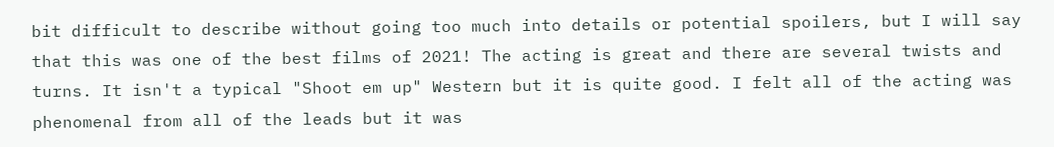bit difficult to describe without going too much into details or potential spoilers, but I will say that this was one of the best films of 2021! The acting is great and there are several twists and turns. It isn't a typical "Shoot em up" Western but it is quite good. I felt all of the acting was phenomenal from all of the leads but it was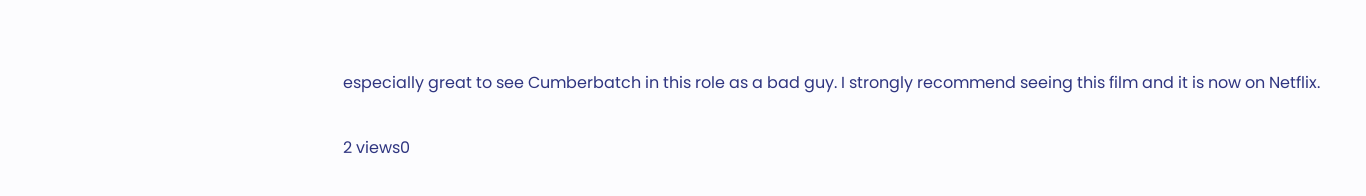especially great to see Cumberbatch in this role as a bad guy. I strongly recommend seeing this film and it is now on Netflix.

2 views0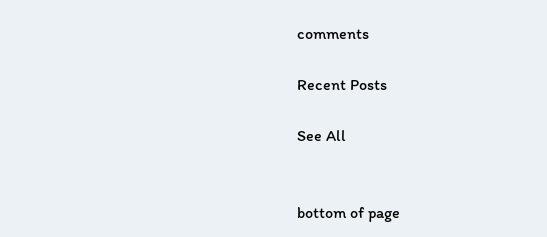comments

Recent Posts

See All


bottom of page